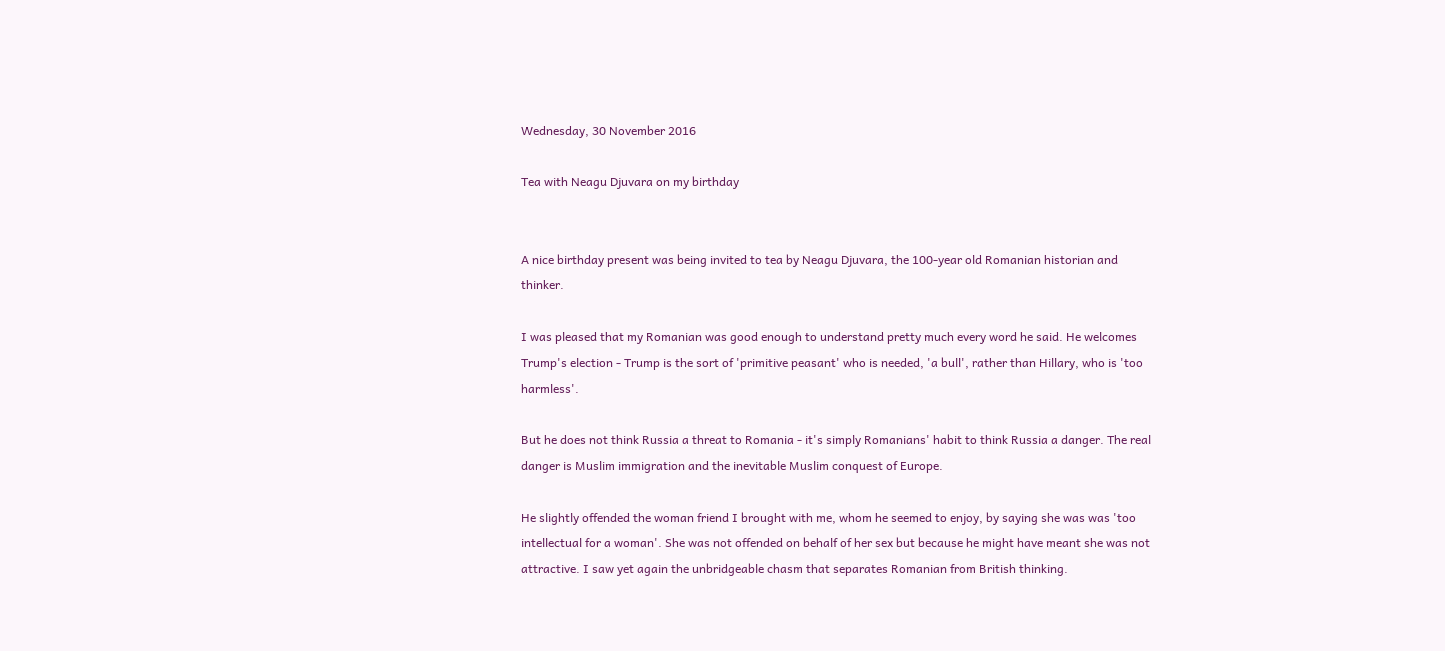Wednesday, 30 November 2016

Tea with Neagu Djuvara on my birthday


A nice birthday present was being invited to tea by Neagu Djuvara, the 100-year old Romanian historian and thinker.

I was pleased that my Romanian was good enough to understand pretty much every word he said. He welcomes Trump's election - Trump is the sort of 'primitive peasant' who is needed, 'a bull', rather than Hillary, who is 'too harmless'.

But he does not think Russia a threat to Romania - it's simply Romanians' habit to think Russia a danger. The real danger is Muslim immigration and the inevitable Muslim conquest of Europe.

He slightly offended the woman friend I brought with me, whom he seemed to enjoy, by saying she was was 'too intellectual for a woman'. She was not offended on behalf of her sex but because he might have meant she was not attractive. I saw yet again the unbridgeable chasm that separates Romanian from British thinking.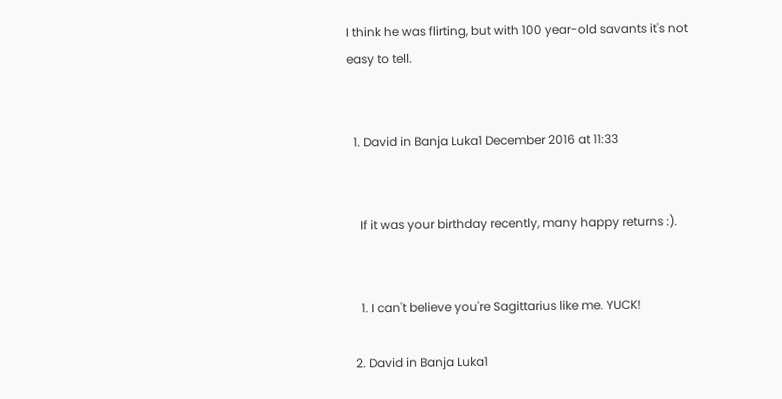I think he was flirting, but with 100 year-old savants it's not easy to tell.


  1. David in Banja Luka1 December 2016 at 11:33


    If it was your birthday recently, many happy returns :).


    1. I can't believe you're Sagittarius like me. YUCK!

  2. David in Banja Luka1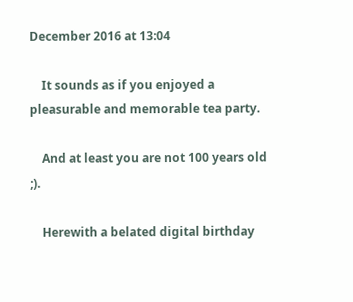December 2016 at 13:04

    It sounds as if you enjoyed a pleasurable and memorable tea party.

    And at least you are not 100 years old ;).

    Herewith a belated digital birthday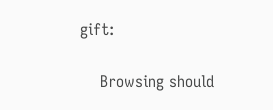gift:

    Browsing should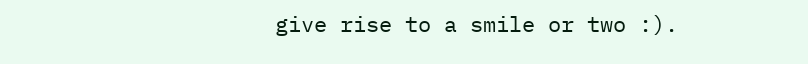give rise to a smile or two :).